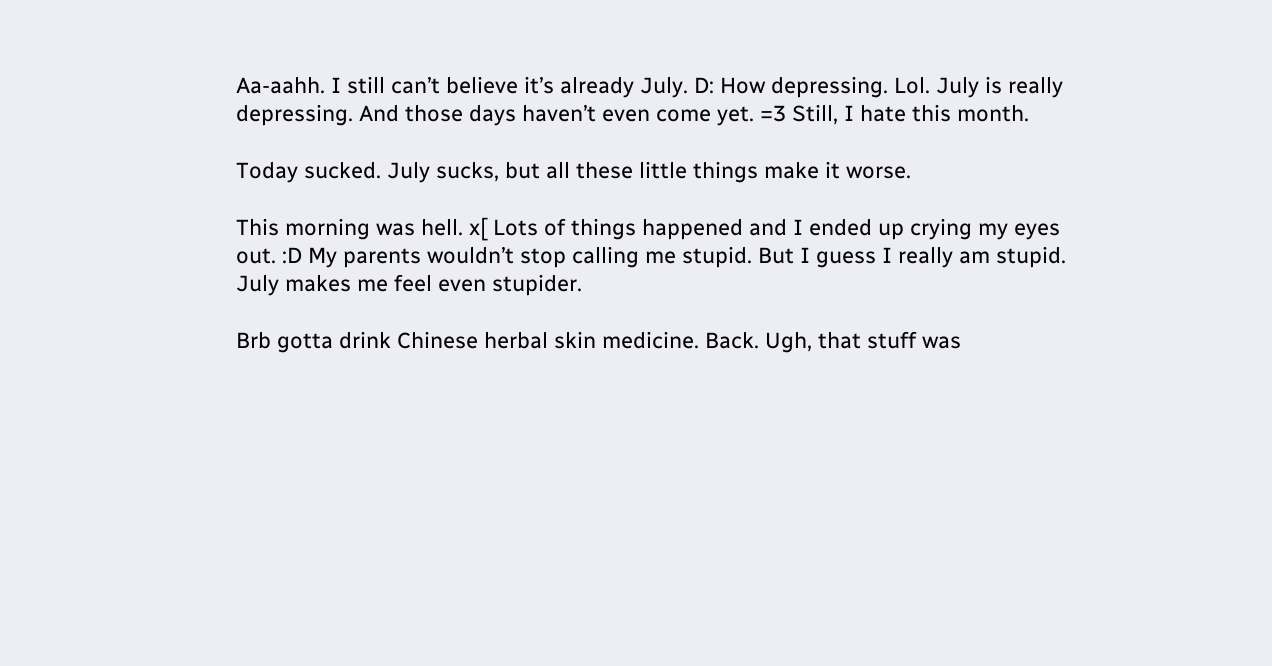Aa-aahh. I still can’t believe it’s already July. D: How depressing. Lol. July is really depressing. And those days haven’t even come yet. =3 Still, I hate this month.

Today sucked. July sucks, but all these little things make it worse.

This morning was hell. x[ Lots of things happened and I ended up crying my eyes out. :D My parents wouldn’t stop calling me stupid. But I guess I really am stupid. July makes me feel even stupider.

Brb gotta drink Chinese herbal skin medicine. Back. Ugh, that stuff was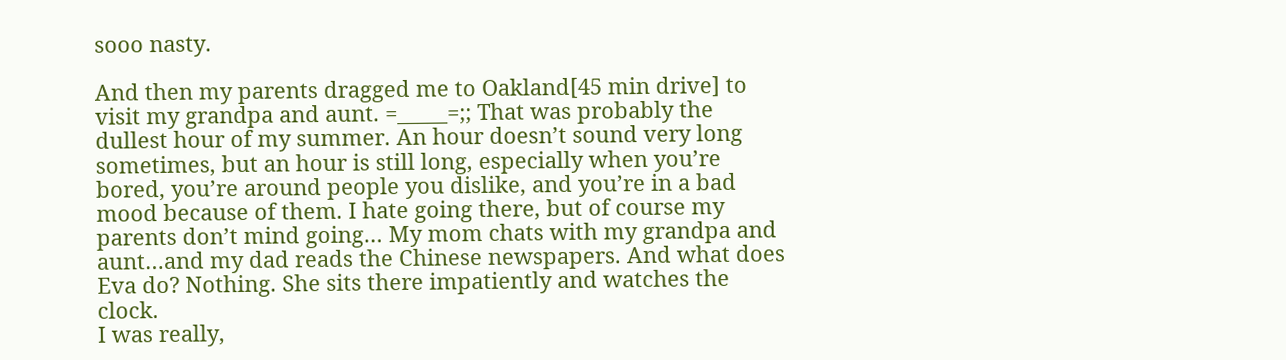sooo nasty.

And then my parents dragged me to Oakland[45 min drive] to visit my grandpa and aunt. =_____=;; That was probably the dullest hour of my summer. An hour doesn’t sound very long sometimes, but an hour is still long, especially when you’re bored, you’re around people you dislike, and you’re in a bad mood because of them. I hate going there, but of course my parents don’t mind going… My mom chats with my grandpa and aunt…and my dad reads the Chinese newspapers. And what does Eva do? Nothing. She sits there impatiently and watches the clock.
I was really,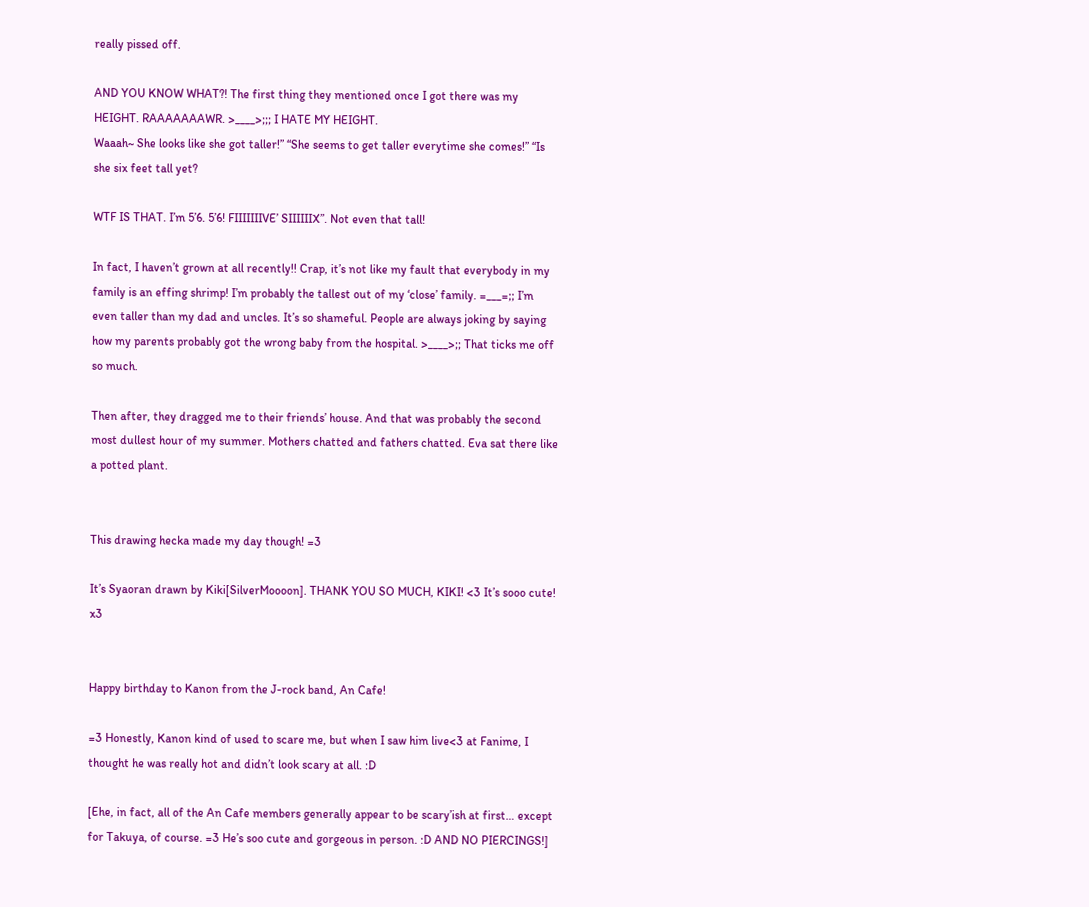really pissed off.

AND YOU KNOW WHAT?! The first thing they mentioned once I got there was my HEIGHT. RAAAAAAAWR. >____>;;; I HATE MY HEIGHT.
Waaah~ She looks like she got taller!” “She seems to get taller everytime she comes!” “Is she six feet tall yet?

WTF IS THAT. I’m 5’6. 5’6! FIIIIIIIVE’ SIIIIIIX”. Not even that tall!

In fact, I haven’t grown at all recently!! Crap, it’s not like my fault that everybody in my family is an effing shrimp! I’m probably the tallest out of my ‘close’ family. =___=;; I’m even taller than my dad and uncles. It’s so shameful. People are always joking by saying how my parents probably got the wrong baby from the hospital. >____>;; That ticks me off so much.

Then after, they dragged me to their friends’ house. And that was probably the second most dullest hour of my summer. Mothers chatted and fathers chatted. Eva sat there like a potted plant.


This drawing hecka made my day though! =3

It’s Syaoran drawn by Kiki[SilverMoooon]. THANK YOU SO MUCH, KIKI! <3 It’s sooo cute! x3


Happy birthday to Kanon from the J-rock band, An Cafe!

=3 Honestly, Kanon kind of used to scare me, but when I saw him live<3 at Fanime, I thought he was really hot and didn’t look scary at all. :D

[Ehe, in fact, all of the An Cafe members generally appear to be scary’ish at first… except for Takuya, of course. =3 He’s soo cute and gorgeous in person. :D AND NO PIERCINGS!]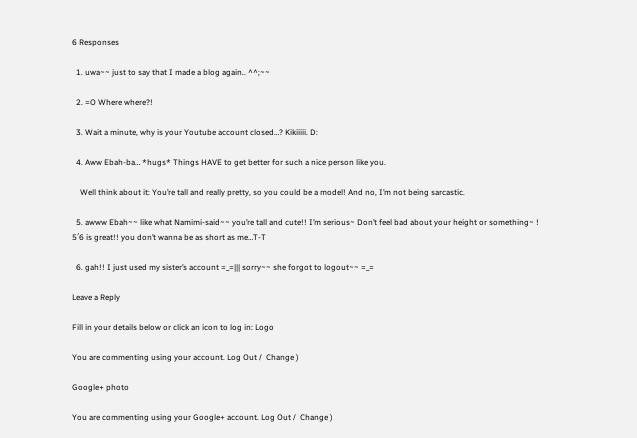6 Responses

  1. uwa~~ just to say that I made a blog again.. ^^;~~

  2. =O Where where?!

  3. Wait a minute, why is your Youtube account closed…? Kikiiiii. D:

  4. Aww Ebah-ba… *hugs* Things HAVE to get better for such a nice person like you.

    Well think about it: You’re tall and really pretty, so you could be a model! And no, I’m not being sarcastic.

  5. awww Ebah~~ like what Namimi-said~~ you’re tall and cute!! I’m serious~ Don’t feel bad about your height or something~ ! 5′6 is great!! you don’t wanna be as short as me…T-T

  6. gah!! I just used my sister’s account =_=||| sorry~~ she forgot to logout~~ =_=

Leave a Reply

Fill in your details below or click an icon to log in: Logo

You are commenting using your account. Log Out /  Change )

Google+ photo

You are commenting using your Google+ account. Log Out /  Change )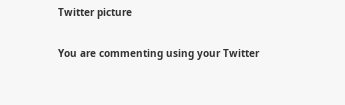Twitter picture

You are commenting using your Twitter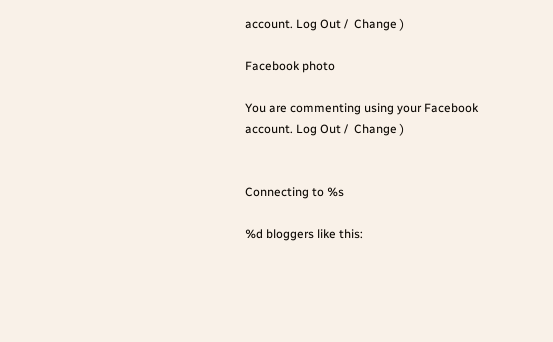account. Log Out /  Change )

Facebook photo

You are commenting using your Facebook account. Log Out /  Change )


Connecting to %s

%d bloggers like this: